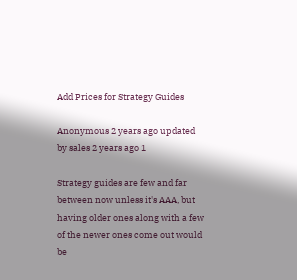Add Prices for Strategy Guides

Anonymous 2 years ago updated by sales 2 years ago 1

Strategy guides are few and far between now unless it's AAA, but having older ones along with a few of the newer ones come out would be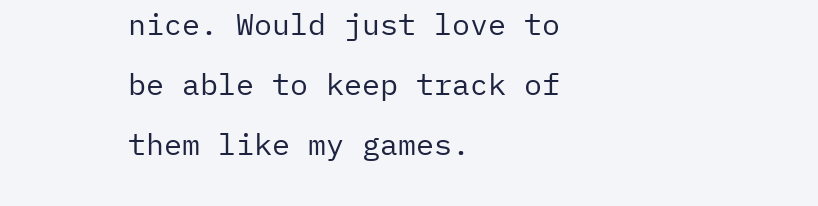nice. Would just love to be able to keep track of them like my games.